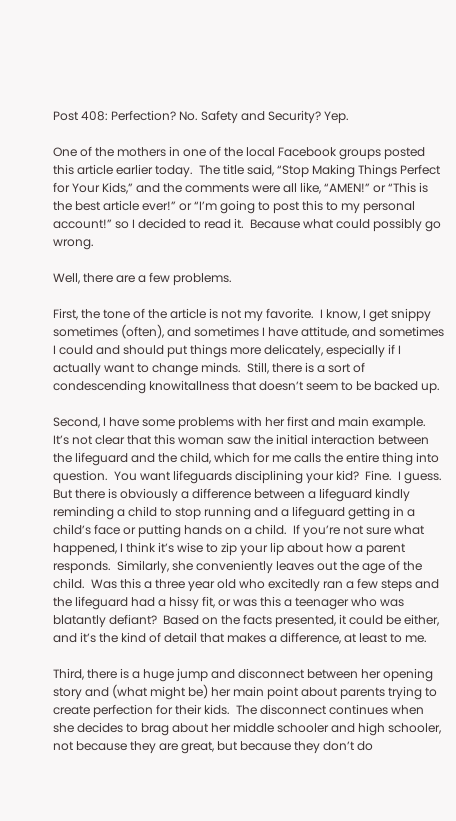Post 408: Perfection? No. Safety and Security? Yep.

One of the mothers in one of the local Facebook groups posted this article earlier today.  The title said, “Stop Making Things Perfect for Your Kids,” and the comments were all like, “AMEN!” or “This is the best article ever!” or “I’m going to post this to my personal account!” so I decided to read it.  Because what could possibly go wrong.

Well, there are a few problems.

First, the tone of the article is not my favorite.  I know, I get snippy sometimes (often), and sometimes I have attitude, and sometimes I could and should put things more delicately, especially if I actually want to change minds.  Still, there is a sort of condescending knowitallness that doesn’t seem to be backed up.

Second, I have some problems with her first and main example.  It’s not clear that this woman saw the initial interaction between the lifeguard and the child, which for me calls the entire thing into question.  You want lifeguards disciplining your kid?  Fine.  I guess.  But there is obviously a difference between a lifeguard kindly reminding a child to stop running and a lifeguard getting in a child’s face or putting hands on a child.  If you’re not sure what happened, I think it’s wise to zip your lip about how a parent responds.  Similarly, she conveniently leaves out the age of the child.  Was this a three year old who excitedly ran a few steps and the lifeguard had a hissy fit, or was this a teenager who was blatantly defiant?  Based on the facts presented, it could be either, and it’s the kind of detail that makes a difference, at least to me.

Third, there is a huge jump and disconnect between her opening story and (what might be) her main point about parents trying to create perfection for their kids.  The disconnect continues when she decides to brag about her middle schooler and high schooler, not because they are great, but because they don’t do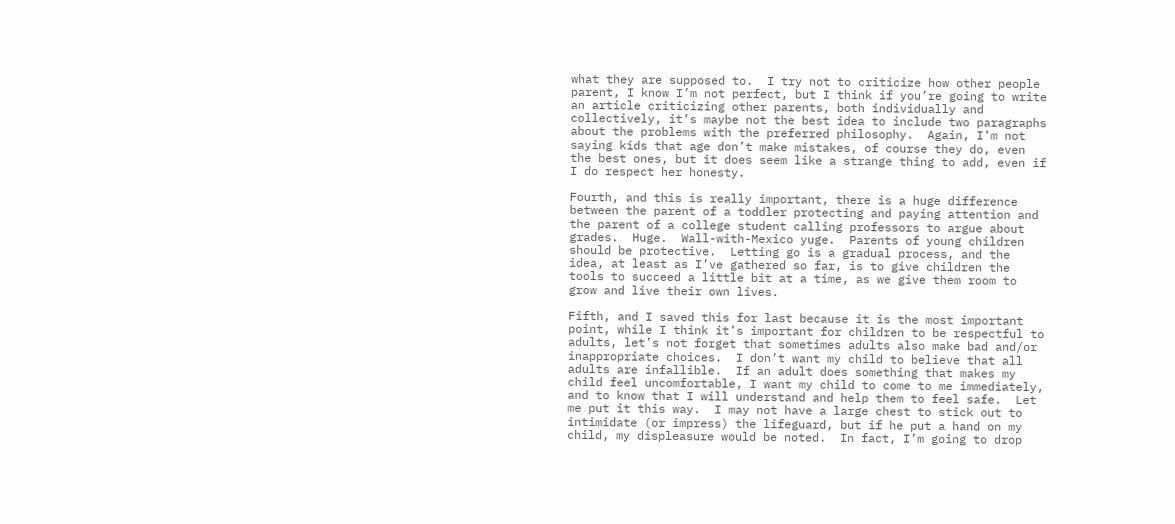what they are supposed to.  I try not to criticize how other people parent, I know I’m not perfect, but I think if you’re going to write an article criticizing other parents, both individually and collectively, it’s maybe not the best idea to include two paragraphs about the problems with the preferred philosophy.  Again, I’m not saying kids that age don’t make mistakes, of course they do, even the best ones, but it does seem like a strange thing to add, even if I do respect her honesty.

Fourth, and this is really important, there is a huge difference between the parent of a toddler protecting and paying attention and the parent of a college student calling professors to argue about grades.  Huge.  Wall-with-Mexico yuge.  Parents of young children should be protective.  Letting go is a gradual process, and the idea, at least as I’ve gathered so far, is to give children the tools to succeed a little bit at a time, as we give them room to grow and live their own lives.

Fifth, and I saved this for last because it is the most important point, while I think it’s important for children to be respectful to adults, let’s not forget that sometimes adults also make bad and/or inappropriate choices.  I don’t want my child to believe that all adults are infallible.  If an adult does something that makes my child feel uncomfortable, I want my child to come to me immediately, and to know that I will understand and help them to feel safe.  Let me put it this way.  I may not have a large chest to stick out to intimidate (or impress) the lifeguard, but if he put a hand on my child, my displeasure would be noted.  In fact, I’m going to drop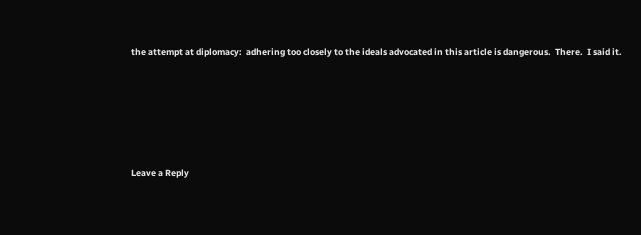the attempt at diplomacy:  adhering too closely to the ideals advocated in this article is dangerous.  There.  I said it.






Leave a Reply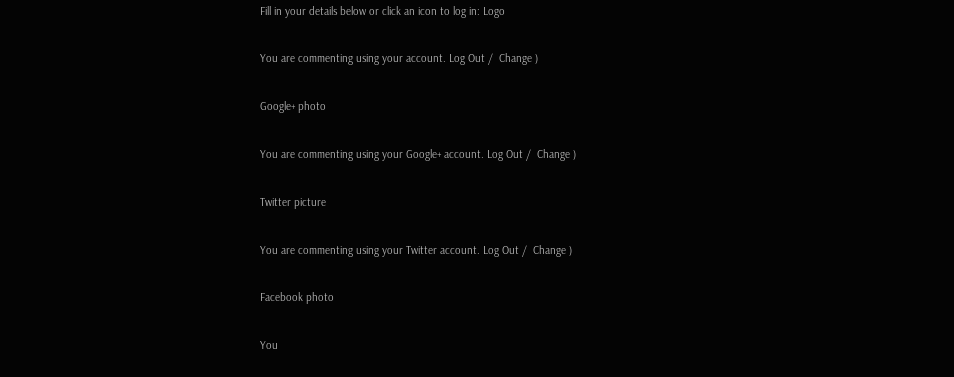Fill in your details below or click an icon to log in: Logo

You are commenting using your account. Log Out /  Change )

Google+ photo

You are commenting using your Google+ account. Log Out /  Change )

Twitter picture

You are commenting using your Twitter account. Log Out /  Change )

Facebook photo

You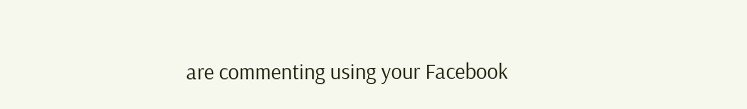are commenting using your Facebook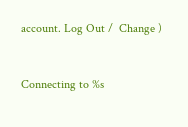account. Log Out /  Change )


Connecting to %s